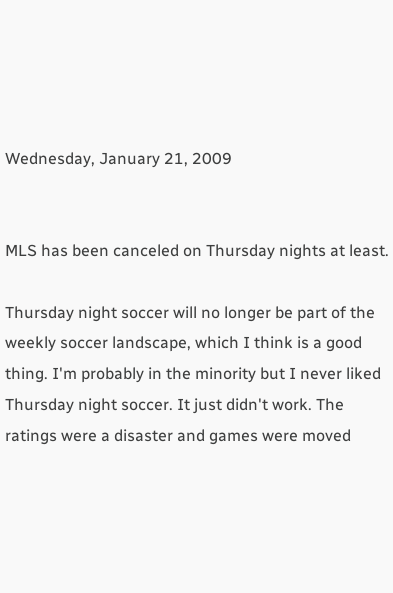Wednesday, January 21, 2009


MLS has been canceled on Thursday nights at least.

Thursday night soccer will no longer be part of the weekly soccer landscape, which I think is a good thing. I'm probably in the minority but I never liked Thursday night soccer. It just didn't work. The ratings were a disaster and games were moved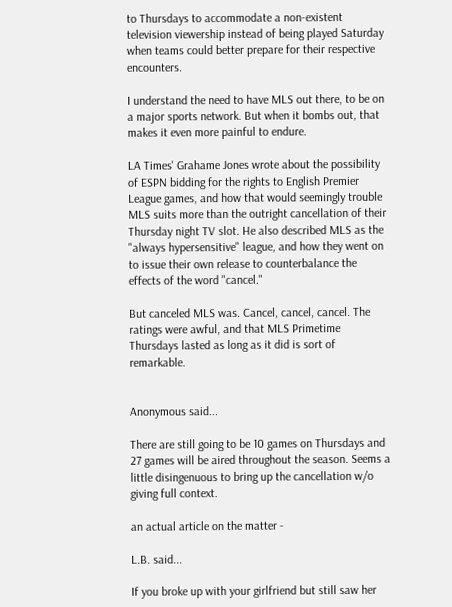to Thursdays to accommodate a non-existent television viewership instead of being played Saturday when teams could better prepare for their respective encounters.

I understand the need to have MLS out there, to be on a major sports network. But when it bombs out, that makes it even more painful to endure.

LA Times' Grahame Jones wrote about the possibility of ESPN bidding for the rights to English Premier League games, and how that would seemingly trouble MLS suits more than the outright cancellation of their Thursday night TV slot. He also described MLS as the "always hypersensitive" league, and how they went on to issue their own release to counterbalance the effects of the word "cancel."

But canceled MLS was. Cancel, cancel, cancel. The ratings were awful, and that MLS Primetime Thursdays lasted as long as it did is sort of remarkable.


Anonymous said...

There are still going to be 10 games on Thursdays and 27 games will be aired throughout the season. Seems a little disingenuous to bring up the cancellation w/o giving full context.

an actual article on the matter -

L.B. said...

If you broke up with your girlfriend but still saw her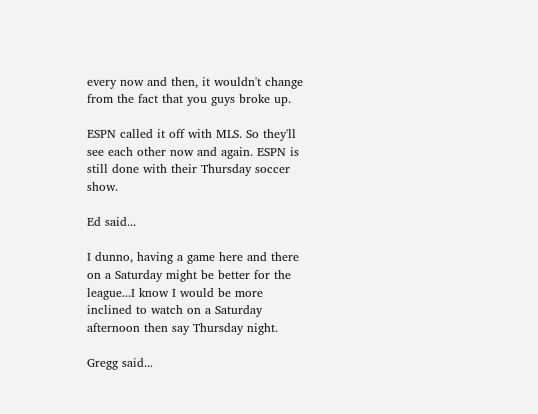every now and then, it wouldn't change from the fact that you guys broke up.

ESPN called it off with MLS. So they'll see each other now and again. ESPN is still done with their Thursday soccer show.

Ed said...

I dunno, having a game here and there on a Saturday might be better for the league...I know I would be more inclined to watch on a Saturday afternoon then say Thursday night.

Gregg said...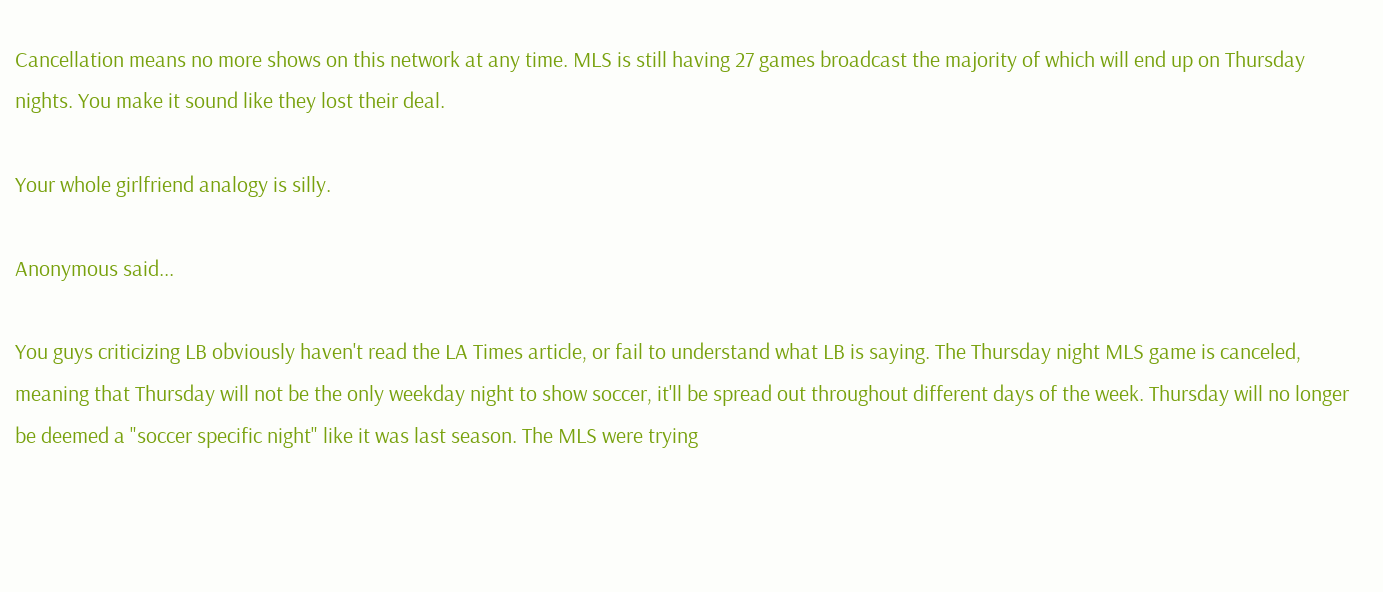Cancellation means no more shows on this network at any time. MLS is still having 27 games broadcast the majority of which will end up on Thursday nights. You make it sound like they lost their deal.

Your whole girlfriend analogy is silly.

Anonymous said...

You guys criticizing LB obviously haven't read the LA Times article, or fail to understand what LB is saying. The Thursday night MLS game is canceled, meaning that Thursday will not be the only weekday night to show soccer, it'll be spread out throughout different days of the week. Thursday will no longer be deemed a "soccer specific night" like it was last season. The MLS were trying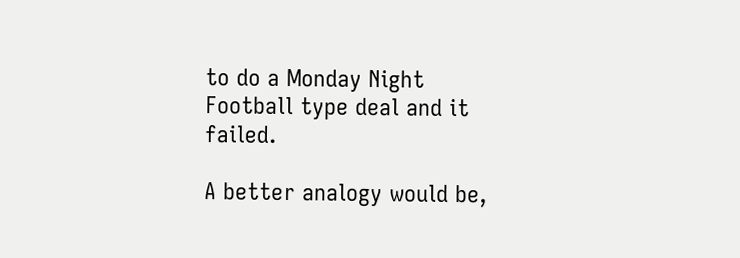to do a Monday Night Football type deal and it failed.

A better analogy would be,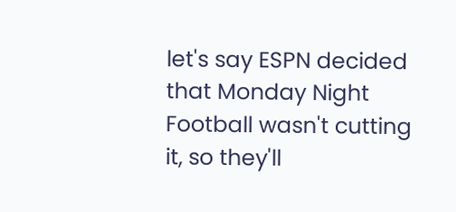let's say ESPN decided that Monday Night Football wasn't cutting it, so they'll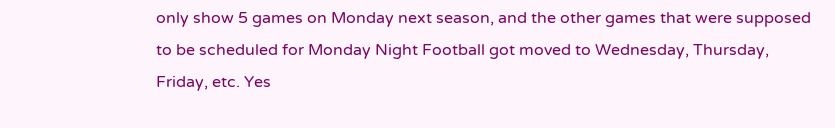only show 5 games on Monday next season, and the other games that were supposed to be scheduled for Monday Night Football got moved to Wednesday, Thursday, Friday, etc. Yes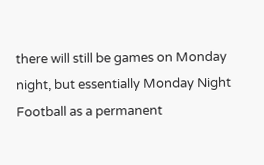there will still be games on Monday night, but essentially Monday Night Football as a permanent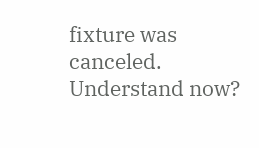fixture was canceled. Understand now?